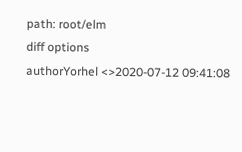path: root/elm
diff options
authorYorhel <>2020-07-12 09:41:08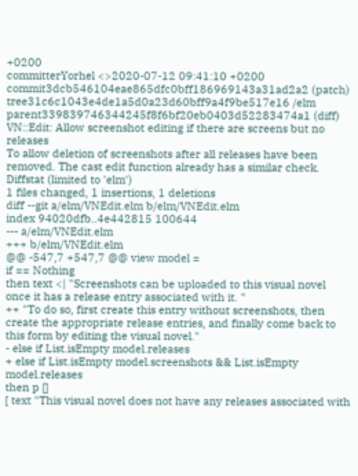+0200
committerYorhel <>2020-07-12 09:41:10 +0200
commit3dcb546104eae865dfc0bff186969143a31ad2a2 (patch)
tree31c6c1043e4de1a5d0a23d60bff9a4f9be517e16 /elm
parent339839746344245f8f6bf20eb0403d52283474a1 (diff)
VN::Edit: Allow screenshot editing if there are screens but no releases
To allow deletion of screenshots after all releases have been removed. The cast edit function already has a similar check.
Diffstat (limited to 'elm')
1 files changed, 1 insertions, 1 deletions
diff --git a/elm/VNEdit.elm b/elm/VNEdit.elm
index 94020dfb..4e442815 100644
--- a/elm/VNEdit.elm
+++ b/elm/VNEdit.elm
@@ -547,7 +547,7 @@ view model =
if == Nothing
then text <| "Screenshots can be uploaded to this visual novel once it has a release entry associated with it. "
++ "To do so, first create this entry without screenshots, then create the appropriate release entries, and finally come back to this form by editing the visual novel."
- else if List.isEmpty model.releases
+ else if List.isEmpty model.screenshots && List.isEmpty model.releases
then p []
[ text "This visual novel does not have any releases associated with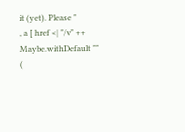it (yet). Please "
, a [ href <| "/v" ++ Maybe.withDefault "" (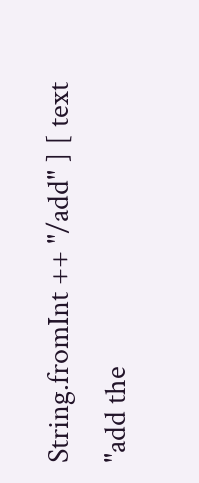String.fromInt ++ "/add" ] [ text "add the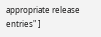appropriate release entries" ]